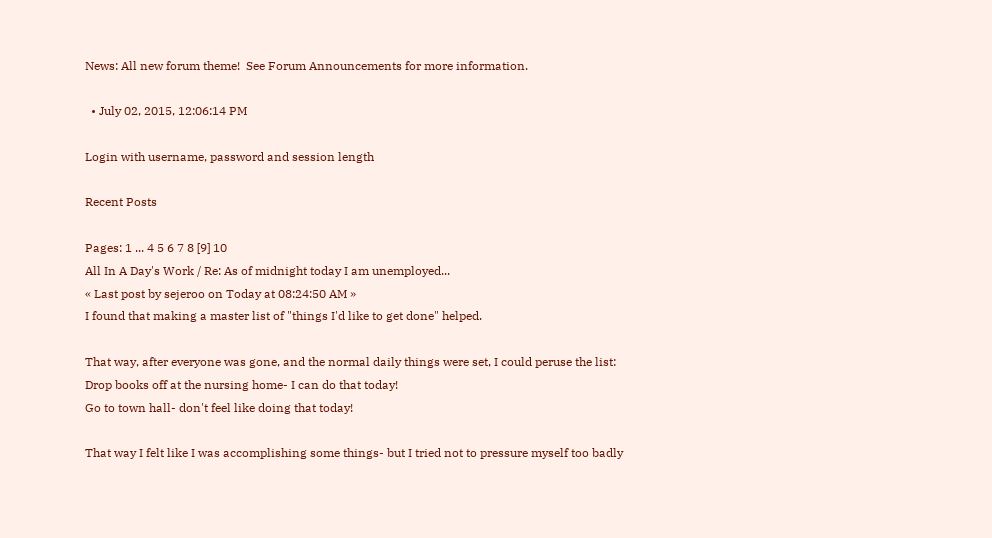News: All new forum theme!  See Forum Announcements for more information.

  • July 02, 2015, 12:06:14 PM

Login with username, password and session length

Recent Posts

Pages: 1 ... 4 5 6 7 8 [9] 10
All In A Day's Work / Re: As of midnight today I am unemployed...
« Last post by sejeroo on Today at 08:24:50 AM »
I found that making a master list of "things I'd like to get done" helped.

That way, after everyone was gone, and the normal daily things were set, I could peruse the list:
Drop books off at the nursing home- I can do that today!
Go to town hall- don't feel like doing that today!

That way I felt like I was accomplishing some things- but I tried not to pressure myself too badly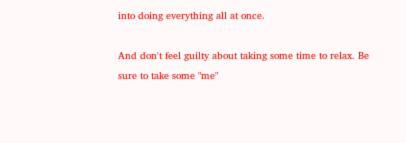into doing everything all at once.

And don't feel guilty about taking some time to relax. Be sure to take some "me"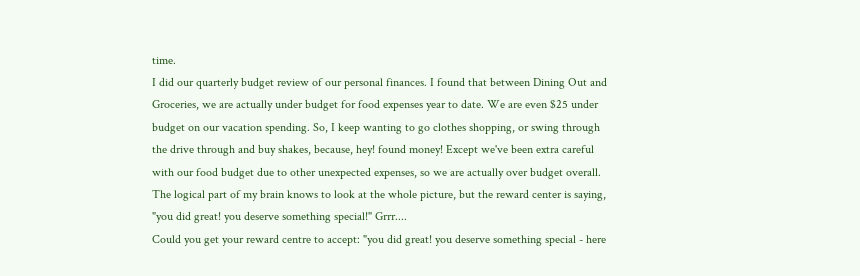time.
I did our quarterly budget review of our personal finances. I found that between Dining Out and Groceries, we are actually under budget for food expenses year to date. We are even $25 under budget on our vacation spending. So, I keep wanting to go clothes shopping, or swing through the drive through and buy shakes, because, hey! found money! Except we've been extra careful with our food budget due to other unexpected expenses, so we are actually over budget overall. The logical part of my brain knows to look at the whole picture, but the reward center is saying, "you did great! you deserve something special!" Grrr....
Could you get your reward centre to accept: "you did great! you deserve something special - here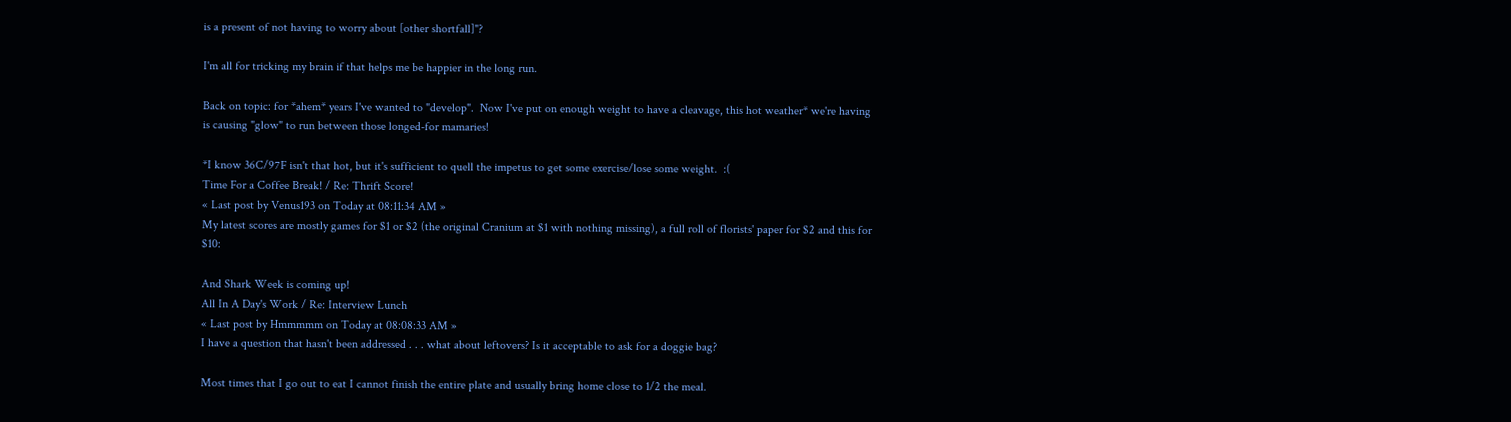is a present of not having to worry about [other shortfall]"?

I'm all for tricking my brain if that helps me be happier in the long run.

Back on topic: for *ahem* years I've wanted to "develop".  Now I've put on enough weight to have a cleavage, this hot weather* we're having is causing "glow" to run between those longed-for mamaries!

*I know 36C/97F isn't that hot, but it's sufficient to quell the impetus to get some exercise/lose some weight.  :(
Time For a Coffee Break! / Re: Thrift Score!
« Last post by Venus193 on Today at 08:11:34 AM »
My latest scores are mostly games for $1 or $2 (the original Cranium at $1 with nothing missing), a full roll of florists' paper for $2 and this for $10:

And Shark Week is coming up!
All In A Day's Work / Re: Interview Lunch
« Last post by Hmmmmm on Today at 08:08:33 AM »
I have a question that hasn't been addressed . . . what about leftovers? Is it acceptable to ask for a doggie bag?

Most times that I go out to eat I cannot finish the entire plate and usually bring home close to 1/2 the meal.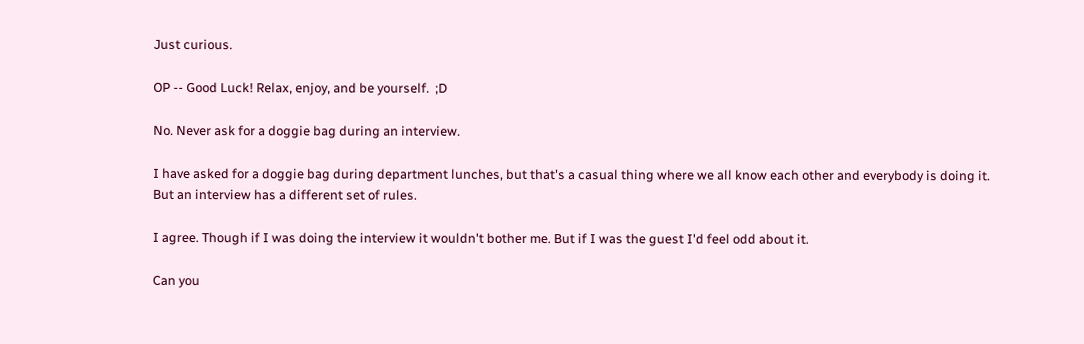Just curious.

OP -- Good Luck! Relax, enjoy, and be yourself.  ;D

No. Never ask for a doggie bag during an interview.

I have asked for a doggie bag during department lunches, but that's a casual thing where we all know each other and everybody is doing it. But an interview has a different set of rules.

I agree. Though if I was doing the interview it wouldn't bother me. But if I was the guest I'd feel odd about it.

Can you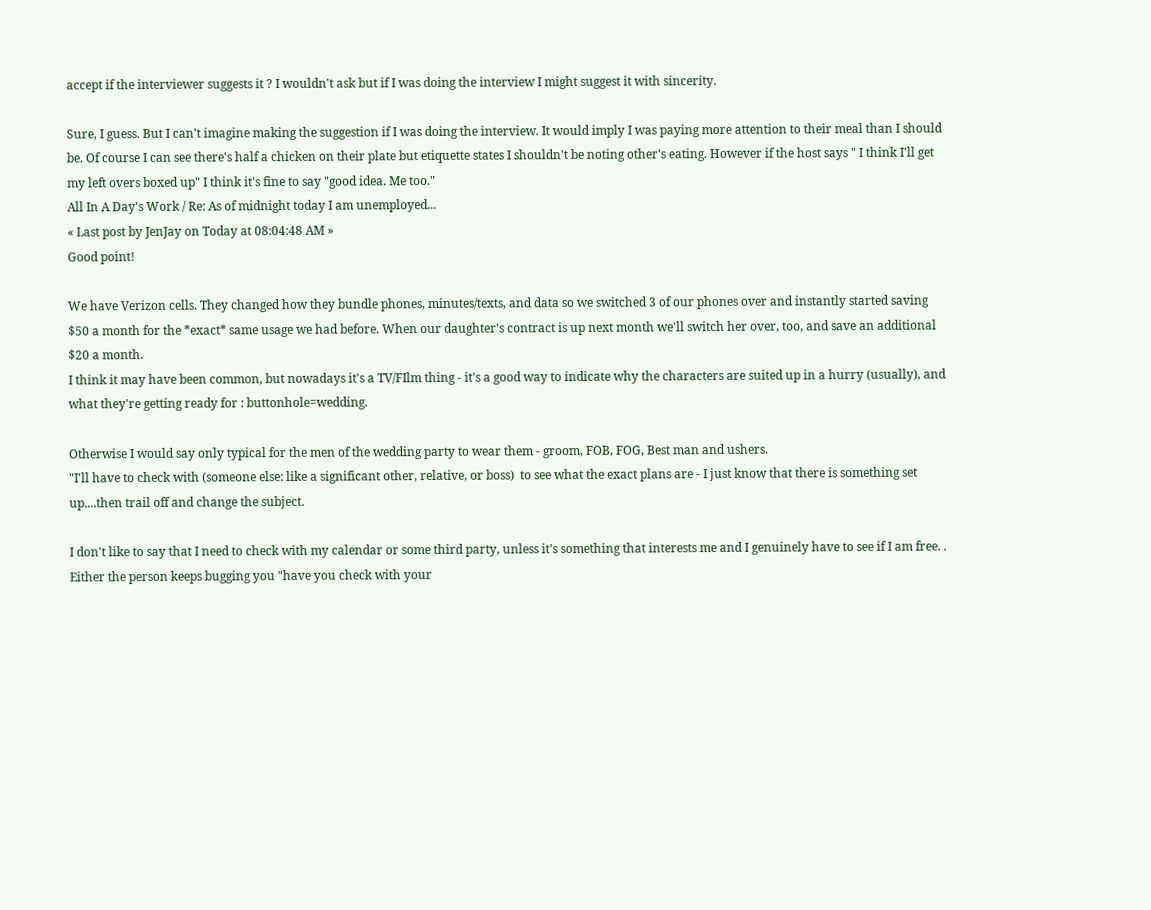accept if the interviewer suggests it ? I wouldn't ask but if I was doing the interview I might suggest it with sincerity.

Sure, I guess. But I can't imagine making the suggestion if I was doing the interview. It would imply I was paying more attention to their meal than I should be. Of course I can see there's half a chicken on their plate but etiquette states I shouldn't be noting other's eating. However if the host says " I think I'll get my left overs boxed up" I think it's fine to say "good idea. Me too."
All In A Day's Work / Re: As of midnight today I am unemployed...
« Last post by JenJay on Today at 08:04:48 AM »
Good point!

We have Verizon cells. They changed how they bundle phones, minutes/texts, and data so we switched 3 of our phones over and instantly started saving $50 a month for the *exact* same usage we had before. When our daughter's contract is up next month we'll switch her over, too, and save an additional $20 a month.
I think it may have been common, but nowadays it's a TV/FIlm thing - it's a good way to indicate why the characters are suited up in a hurry (usually), and what they're getting ready for : buttonhole=wedding.

Otherwise I would say only typical for the men of the wedding party to wear them - groom, FOB, FOG, Best man and ushers.
"I'll have to check with (someone else: like a significant other, relative, or boss)  to see what the exact plans are - I just know that there is something set up....then trail off and change the subject.

I don't like to say that I need to check with my calendar or some third party, unless it's something that interests me and I genuinely have to see if I am free. . Either the person keeps bugging you "have you check with your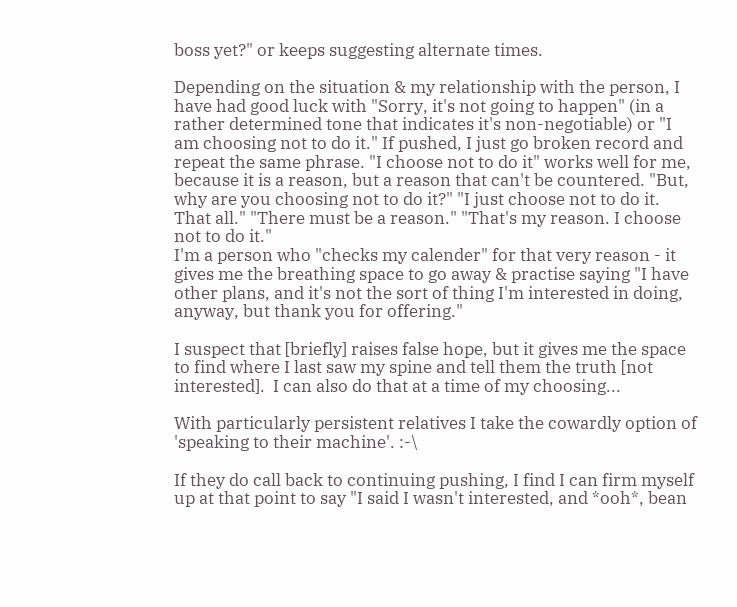boss yet?" or keeps suggesting alternate times.

Depending on the situation & my relationship with the person, I have had good luck with "Sorry, it's not going to happen" (in a rather determined tone that indicates it's non-negotiable) or "I am choosing not to do it." If pushed, I just go broken record and repeat the same phrase. "I choose not to do it" works well for me, because it is a reason, but a reason that can't be countered. "But, why are you choosing not to do it?" "I just choose not to do it. That all." "There must be a reason." "That's my reason. I choose not to do it."
I'm a person who "checks my calender" for that very reason - it gives me the breathing space to go away & practise saying "I have other plans, and it's not the sort of thing I'm interested in doing, anyway, but thank you for offering."

I suspect that [briefly] raises false hope, but it gives me the space to find where I last saw my spine and tell them the truth [not interested].  I can also do that at a time of my choosing...

With particularly persistent relatives I take the cowardly option of 'speaking to their machine'. :-\

If they do call back to continuing pushing, I find I can firm myself up at that point to say "I said I wasn't interested, and *ooh*, bean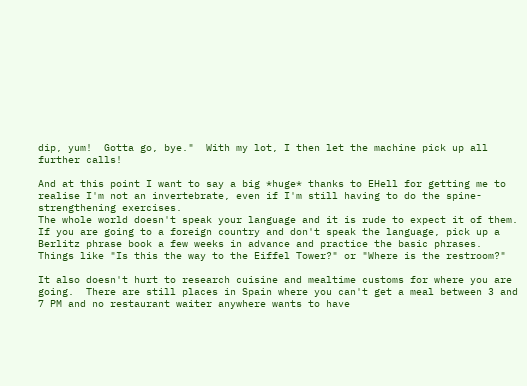dip, yum!  Gotta go, bye."  With my lot, I then let the machine pick up all further calls!

And at this point I want to say a big *huge* thanks to EHell for getting me to realise I'm not an invertebrate, even if I'm still having to do the spine-strengthening exercises.
The whole world doesn't speak your language and it is rude to expect it of them.  If you are going to a foreign country and don't speak the language, pick up a Berlitz phrase book a few weeks in advance and practice the basic phrases.  Things like "Is this the way to the Eiffel Tower?" or "Where is the restroom?"

It also doesn't hurt to research cuisine and mealtime customs for where you are going.  There are still places in Spain where you can't get a meal between 3 and 7 PM and no restaurant waiter anywhere wants to have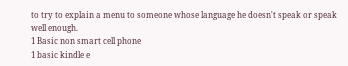to try to explain a menu to someone whose language he doesn't speak or speak well enough.
1 Basic non smart cell phone
1 basic kindle e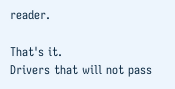reader.

That's it.
Drivers that will not pass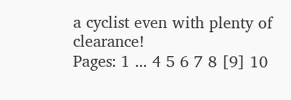a cyclist even with plenty of clearance!
Pages: 1 ... 4 5 6 7 8 [9] 10